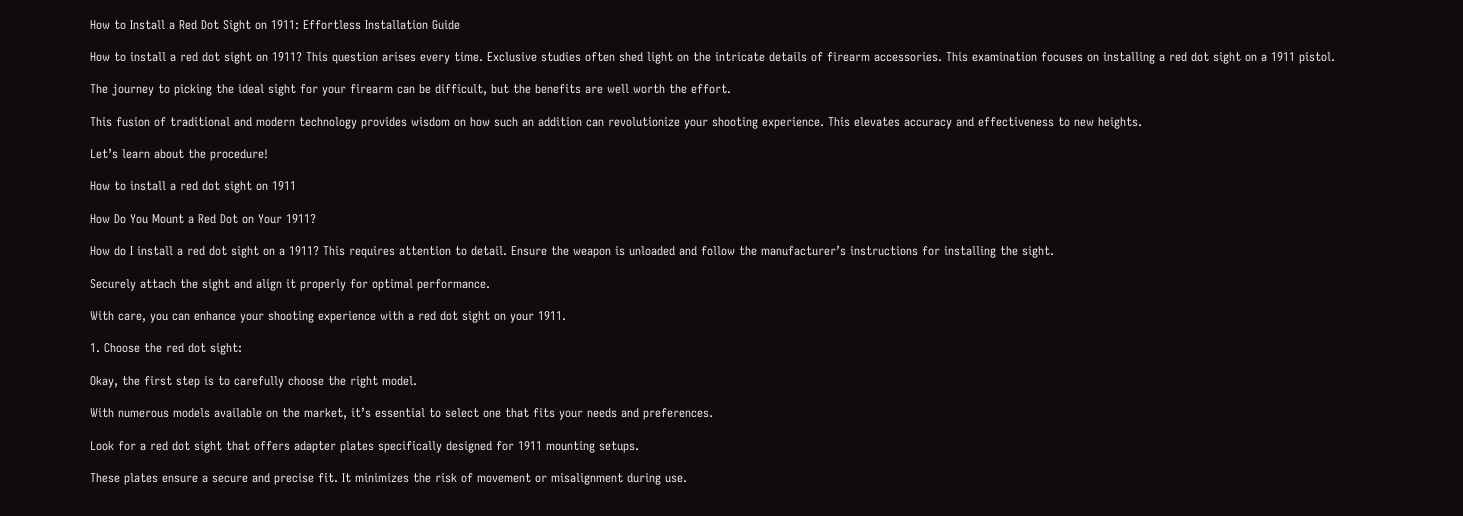How to Install a Red Dot Sight on 1911: Effortless Installation Guide

How to install a red dot sight on 1911? This question arises every time. Exclusive studies often shed light on the intricate details of firearm accessories. This examination focuses on installing a red dot sight on a 1911 pistol.

The journey to picking the ideal sight for your firearm can be difficult, but the benefits are well worth the effort.

This fusion of traditional and modern technology provides wisdom on how such an addition can revolutionize your shooting experience. This elevates accuracy and effectiveness to new heights.

Let’s learn about the procedure!

How to install a red dot sight on 1911

How Do You Mount a Red Dot on Your 1911?

How do I install a red dot sight on a 1911? This requires attention to detail. Ensure the weapon is unloaded and follow the manufacturer’s instructions for installing the sight.

Securely attach the sight and align it properly for optimal performance.

With care, you can enhance your shooting experience with a red dot sight on your 1911.

1. Choose the red dot sight:

Okay, the first step is to carefully choose the right model.

With numerous models available on the market, it’s essential to select one that fits your needs and preferences.

Look for a red dot sight that offers adapter plates specifically designed for 1911 mounting setups.

These plates ensure a secure and precise fit. It minimizes the risk of movement or misalignment during use.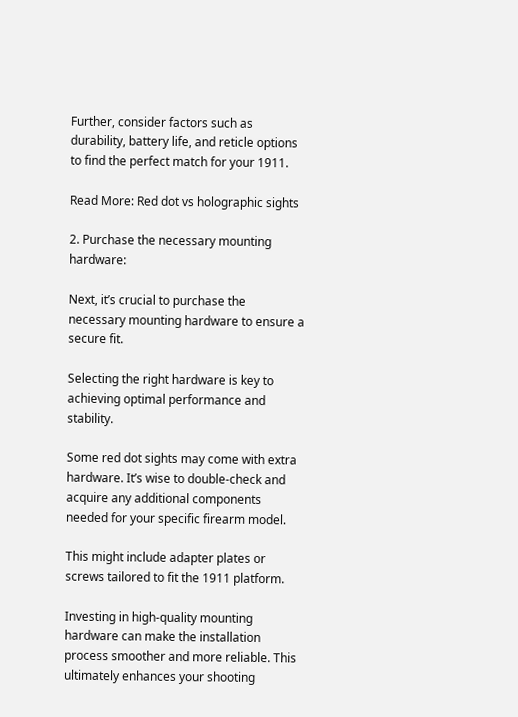Further, consider factors such as durability, battery life, and reticle options to find the perfect match for your 1911.

Read More: Red dot vs holographic sights

2. Purchase the necessary mounting hardware:

Next, it’s crucial to purchase the necessary mounting hardware to ensure a secure fit.

Selecting the right hardware is key to achieving optimal performance and stability.

Some red dot sights may come with extra hardware. It’s wise to double-check and acquire any additional components needed for your specific firearm model.

This might include adapter plates or screws tailored to fit the 1911 platform.

Investing in high-quality mounting hardware can make the installation process smoother and more reliable. This ultimately enhances your shooting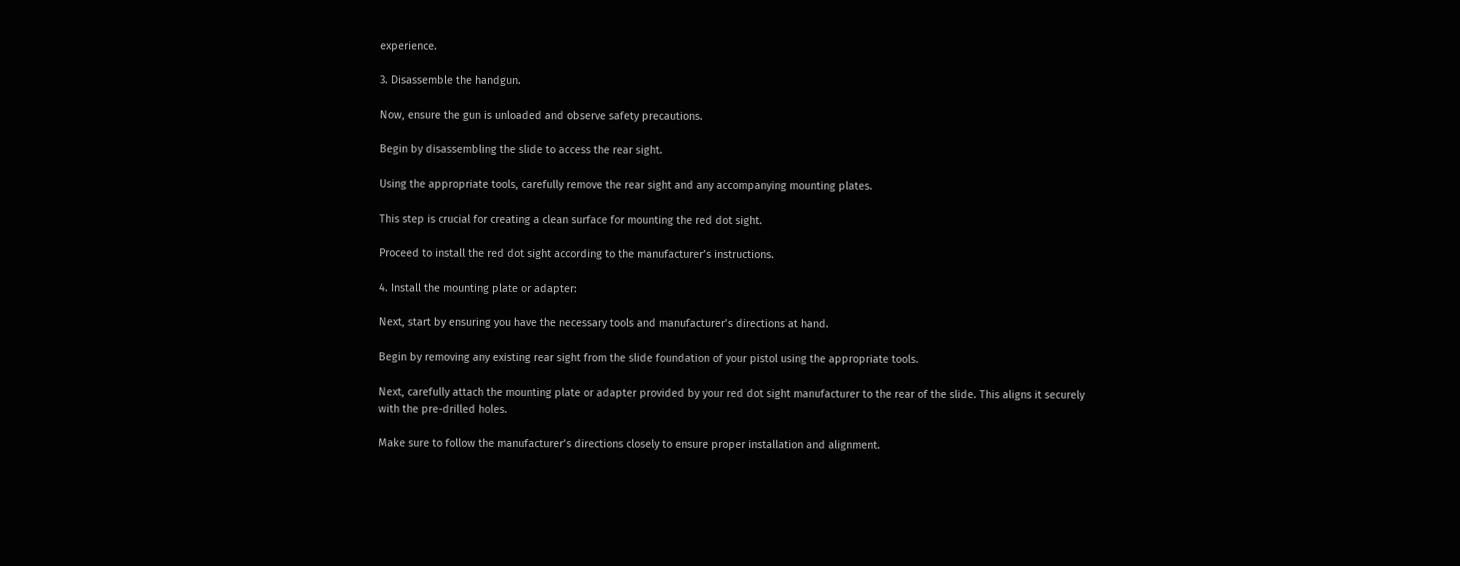experience.

3. Disassemble the handgun.

Now, ensure the gun is unloaded and observe safety precautions.

Begin by disassembling the slide to access the rear sight.

Using the appropriate tools, carefully remove the rear sight and any accompanying mounting plates.

This step is crucial for creating a clean surface for mounting the red dot sight.

Proceed to install the red dot sight according to the manufacturer’s instructions.

4. Install the mounting plate or adapter:

Next, start by ensuring you have the necessary tools and manufacturer’s directions at hand.

Begin by removing any existing rear sight from the slide foundation of your pistol using the appropriate tools.

Next, carefully attach the mounting plate or adapter provided by your red dot sight manufacturer to the rear of the slide. This aligns it securely with the pre-drilled holes.

Make sure to follow the manufacturer’s directions closely to ensure proper installation and alignment.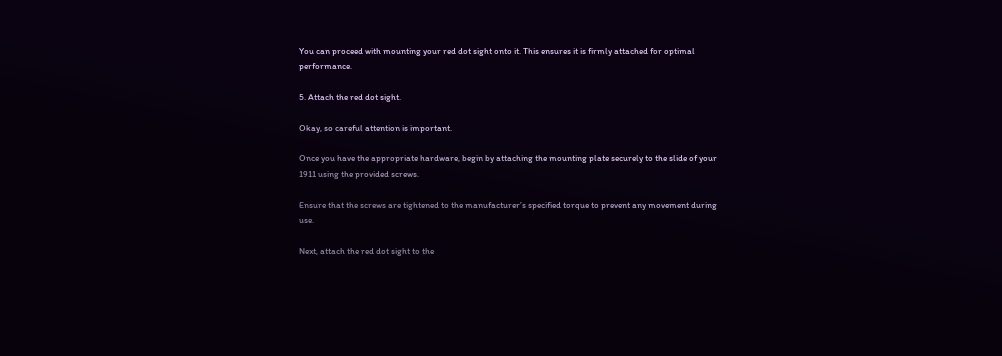You can proceed with mounting your red dot sight onto it. This ensures it is firmly attached for optimal performance.

5. Attach the red dot sight.

Okay, so careful attention is important.

Once you have the appropriate hardware, begin by attaching the mounting plate securely to the slide of your 1911 using the provided screws.

Ensure that the screws are tightened to the manufacturer’s specified torque to prevent any movement during use.

Next, attach the red dot sight to the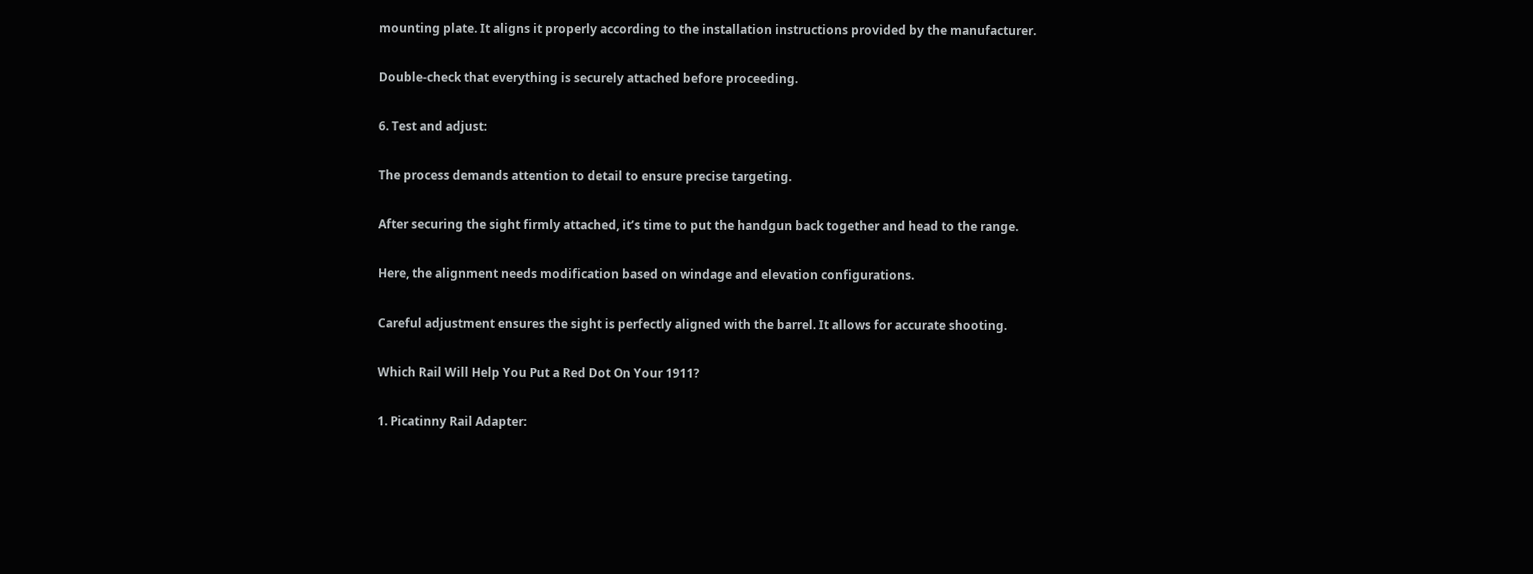mounting plate. It aligns it properly according to the installation instructions provided by the manufacturer.

Double-check that everything is securely attached before proceeding.

6. Test and adjust:

The process demands attention to detail to ensure precise targeting.

After securing the sight firmly attached, it’s time to put the handgun back together and head to the range.

Here, the alignment needs modification based on windage and elevation configurations.

Careful adjustment ensures the sight is perfectly aligned with the barrel. It allows for accurate shooting.

Which Rail Will Help You Put a Red Dot On Your 1911?

1. Picatinny Rail Adapter: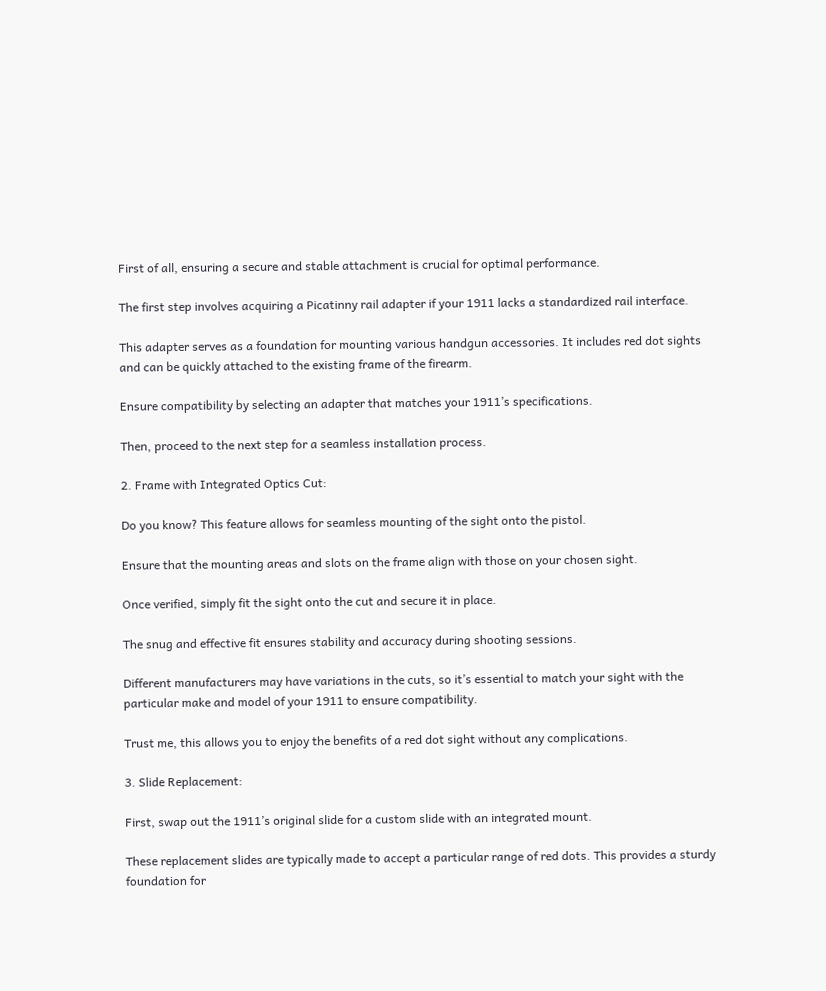First of all, ensuring a secure and stable attachment is crucial for optimal performance.

The first step involves acquiring a Picatinny rail adapter if your 1911 lacks a standardized rail interface.

This adapter serves as a foundation for mounting various handgun accessories. It includes red dot sights and can be quickly attached to the existing frame of the firearm.

Ensure compatibility by selecting an adapter that matches your 1911’s specifications.

Then, proceed to the next step for a seamless installation process.

2. Frame with Integrated Optics Cut:

Do you know? This feature allows for seamless mounting of the sight onto the pistol.

Ensure that the mounting areas and slots on the frame align with those on your chosen sight.

Once verified, simply fit the sight onto the cut and secure it in place.

The snug and effective fit ensures stability and accuracy during shooting sessions.

Different manufacturers may have variations in the cuts, so it’s essential to match your sight with the particular make and model of your 1911 to ensure compatibility.

Trust me, this allows you to enjoy the benefits of a red dot sight without any complications.

3. Slide Replacement:

First, swap out the 1911’s original slide for a custom slide with an integrated mount.

These replacement slides are typically made to accept a particular range of red dots. This provides a sturdy foundation for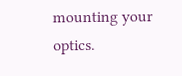mounting your optics.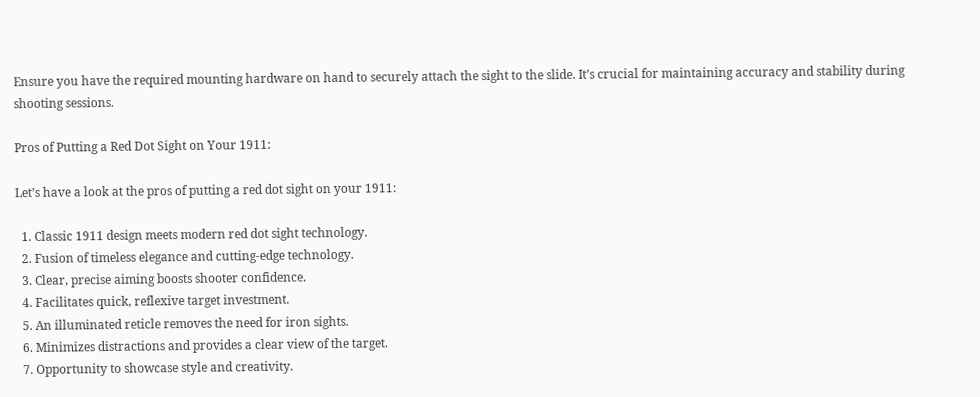Ensure you have the required mounting hardware on hand to securely attach the sight to the slide. It’s crucial for maintaining accuracy and stability during shooting sessions.

Pros of Putting a Red Dot Sight on Your 1911:

Let’s have a look at the pros of putting a red dot sight on your 1911:

  1. Classic 1911 design meets modern red dot sight technology.
  2. Fusion of timeless elegance and cutting-edge technology.
  3. Clear, precise aiming boosts shooter confidence.
  4. Facilitates quick, reflexive target investment.
  5. An illuminated reticle removes the need for iron sights.
  6. Minimizes distractions and provides a clear view of the target.
  7. Opportunity to showcase style and creativity.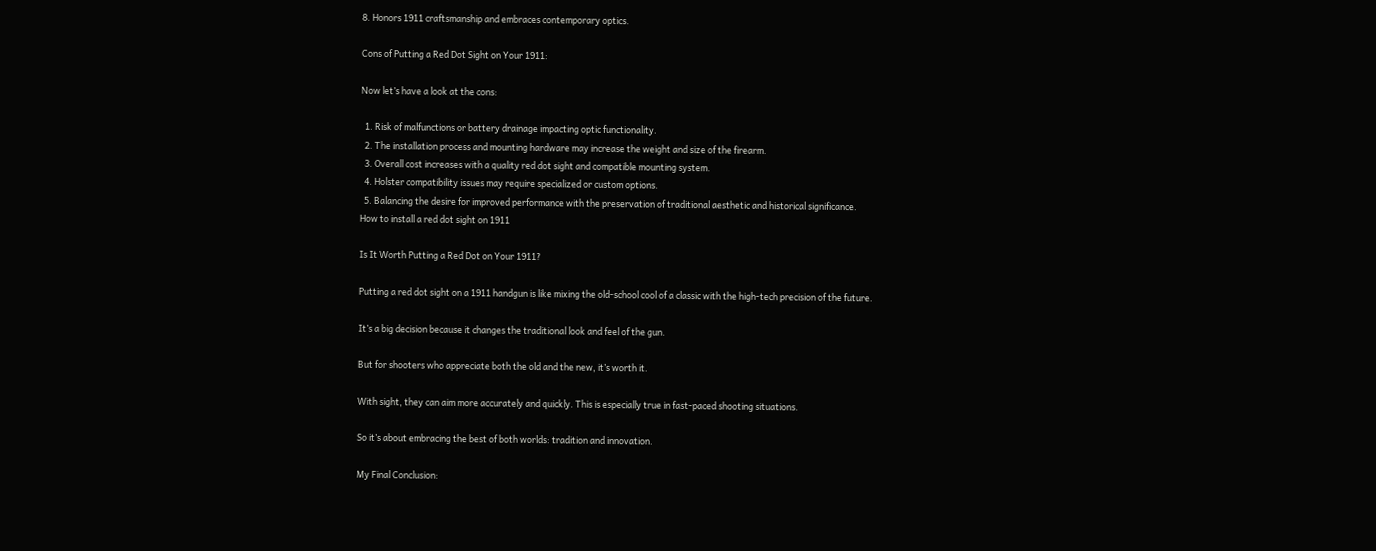8. Honors 1911 craftsmanship and embraces contemporary optics.

Cons of Putting a Red Dot Sight on Your 1911:

Now let’s have a look at the cons:

  1. Risk of malfunctions or battery drainage impacting optic functionality.
  2. The installation process and mounting hardware may increase the weight and size of the firearm.
  3. Overall cost increases with a quality red dot sight and compatible mounting system.
  4. Holster compatibility issues may require specialized or custom options.
  5. Balancing the desire for improved performance with the preservation of traditional aesthetic and historical significance.
How to install a red dot sight on 1911

Is It Worth Putting a Red Dot on Your 1911?

Putting a red dot sight on a 1911 handgun is like mixing the old-school cool of a classic with the high-tech precision of the future.

It’s a big decision because it changes the traditional look and feel of the gun.

But for shooters who appreciate both the old and the new, it’s worth it.

With sight, they can aim more accurately and quickly. This is especially true in fast-paced shooting situations.

So it’s about embracing the best of both worlds: tradition and innovation.

My Final Conclusion: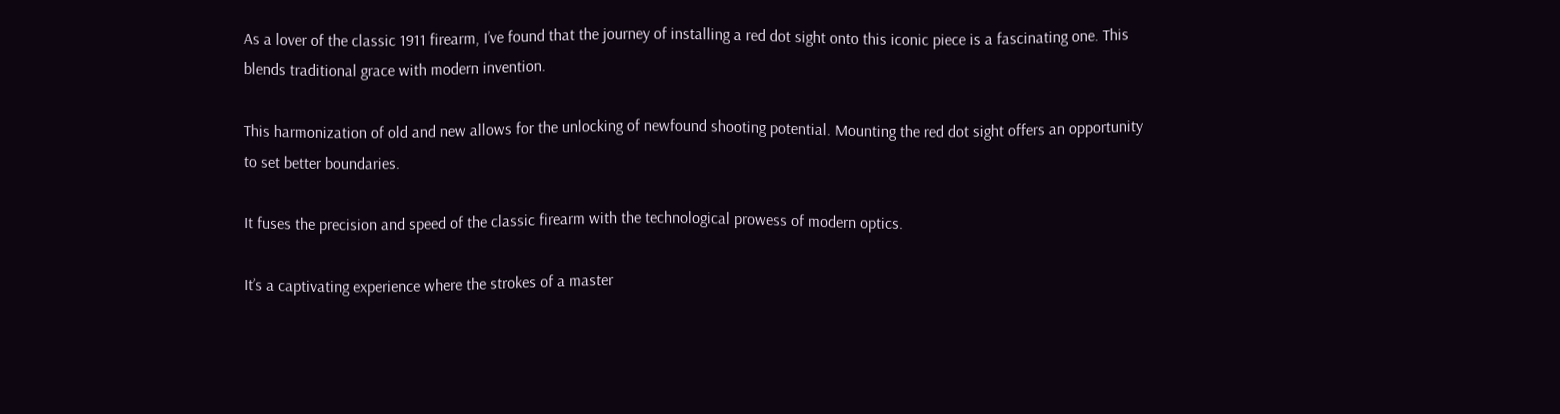As a lover of the classic 1911 firearm, I’ve found that the journey of installing a red dot sight onto this iconic piece is a fascinating one. This blends traditional grace with modern invention.

This harmonization of old and new allows for the unlocking of newfound shooting potential. Mounting the red dot sight offers an opportunity to set better boundaries.

It fuses the precision and speed of the classic firearm with the technological prowess of modern optics.

It’s a captivating experience where the strokes of a master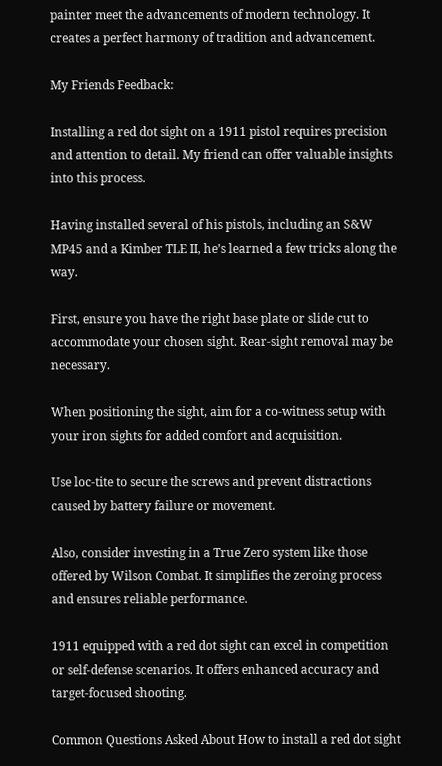painter meet the advancements of modern technology. It creates a perfect harmony of tradition and advancement.

My Friends Feedback:

Installing a red dot sight on a 1911 pistol requires precision and attention to detail. My friend can offer valuable insights into this process.

Having installed several of his pistols, including an S&W MP45 and a Kimber TLE II, he’s learned a few tricks along the way.

First, ensure you have the right base plate or slide cut to accommodate your chosen sight. Rear-sight removal may be necessary.

When positioning the sight, aim for a co-witness setup with your iron sights for added comfort and acquisition.

Use loc-tite to secure the screws and prevent distractions caused by battery failure or movement.

Also, consider investing in a True Zero system like those offered by Wilson Combat. It simplifies the zeroing process and ensures reliable performance.

1911 equipped with a red dot sight can excel in competition or self-defense scenarios. It offers enhanced accuracy and target-focused shooting.

Common Questions Asked About How to install a red dot sight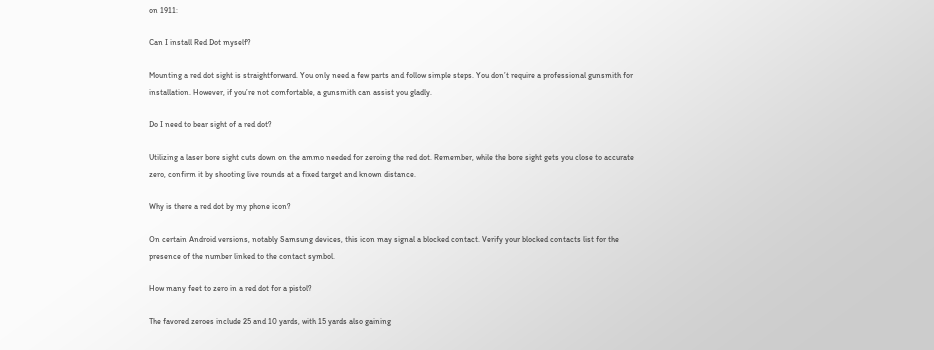on 1911:

Can I install Red Dot myself?

Mounting a red dot sight is straightforward. You only need a few parts and follow simple steps. You don’t require a professional gunsmith for installation. However, if you’re not comfortable, a gunsmith can assist you gladly.

Do I need to bear sight of a red dot?

Utilizing a laser bore sight cuts down on the ammo needed for zeroing the red dot. Remember, while the bore sight gets you close to accurate zero, confirm it by shooting live rounds at a fixed target and known distance.

Why is there a red dot by my phone icon?

On certain Android versions, notably Samsung devices, this icon may signal a blocked contact. Verify your blocked contacts list for the presence of the number linked to the contact symbol.

How many feet to zero in a red dot for a pistol?

The favored zeroes include 25 and 10 yards, with 15 yards also gaining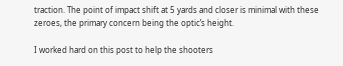traction. The point of impact shift at 5 yards and closer is minimal with these zeroes, the primary concern being the optic’s height.

I worked hard on this post to help the shooters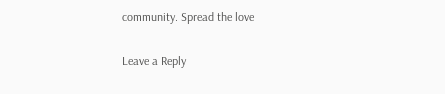community. Spread the love

Leave a Reply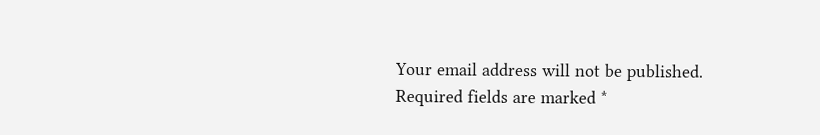Your email address will not be published. Required fields are marked *